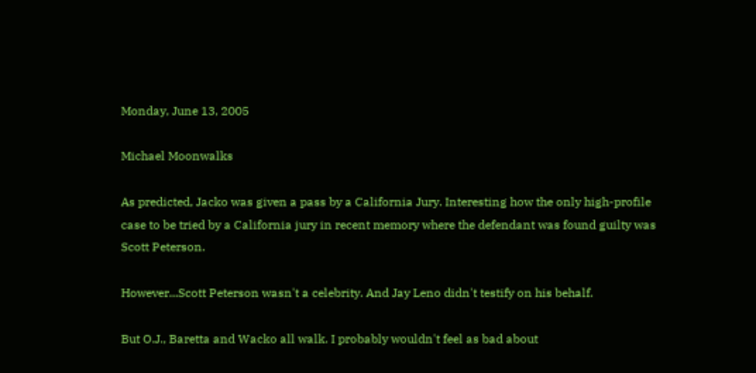Monday, June 13, 2005

Michael Moonwalks

As predicted, Jacko was given a pass by a California Jury. Interesting how the only high-profile case to be tried by a California jury in recent memory where the defendant was found guilty was Scott Peterson.

However...Scott Peterson wasn't a celebrity. And Jay Leno didn't testify on his behalf.

But O.J., Baretta and Wacko all walk. I probably wouldn't feel as bad about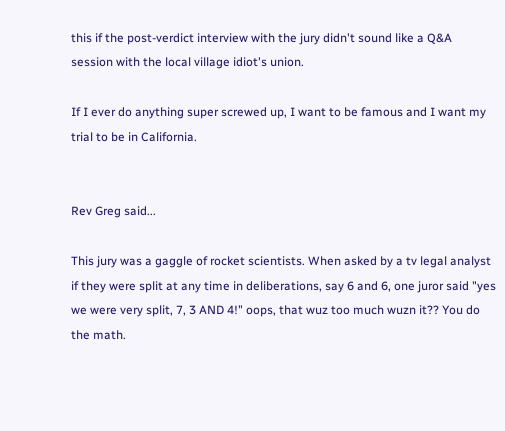this if the post-verdict interview with the jury didn't sound like a Q&A session with the local village idiot's union.

If I ever do anything super screwed up, I want to be famous and I want my trial to be in California.


Rev Greg said...

This jury was a gaggle of rocket scientists. When asked by a tv legal analyst if they were split at any time in deliberations, say 6 and 6, one juror said "yes we were very split, 7, 3 AND 4!" oops, that wuz too much wuzn it?? You do the math.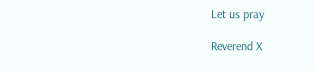Let us pray

Reverend X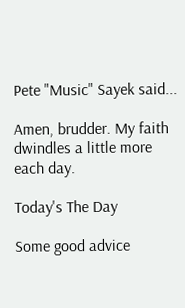Pete "Music" Sayek said...

Amen, brudder. My faith dwindles a little more each day.

Today's The Day

Some good advice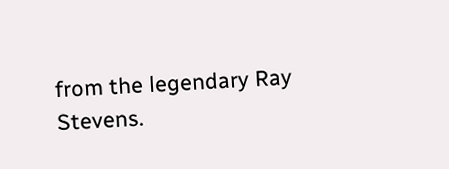from the legendary Ray Stevens.